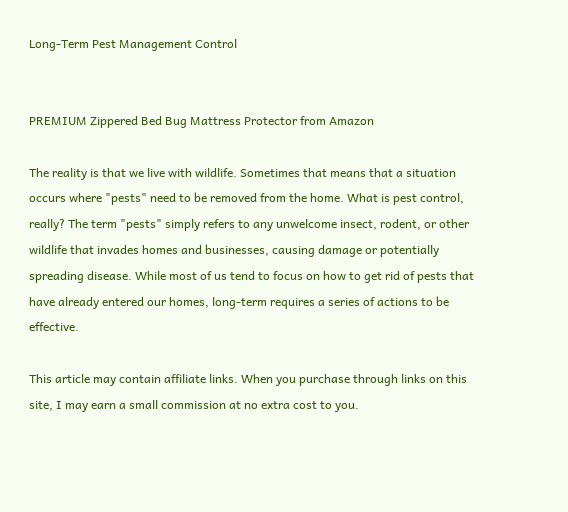Long-Term Pest Management Control


PREMIUM Zippered Bed Bug Mattress Protector from Amazon

The reality is that we live with wildlife. Sometimes that means that a situation occurs where "pests" need to be removed from the home. What is pest control, really? The term "pests" simply refers to any unwelcome insect, rodent, or other wildlife that invades homes and businesses, causing damage or potentially spreading disease. While most of us tend to focus on how to get rid of pests that have already entered our homes, long-term requires a series of actions to be effective.

This article may contain affiliate links. When you purchase through links on this site, I may earn a small commission at no extra cost to you.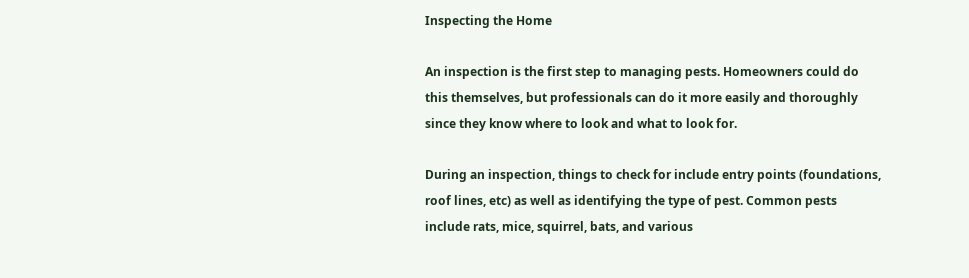Inspecting the Home

An inspection is the first step to managing pests. Homeowners could do this themselves, but professionals can do it more easily and thoroughly since they know where to look and what to look for.

During an inspection, things to check for include entry points (foundations, roof lines, etc) as well as identifying the type of pest. Common pests include rats, mice, squirrel, bats, and various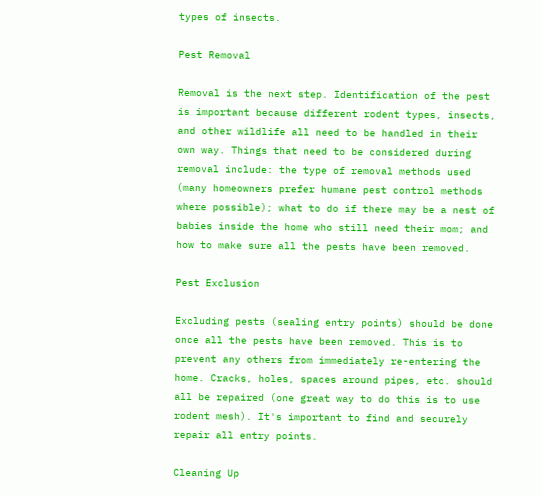types of insects.

Pest Removal

Removal is the next step. Identification of the pest is important because different rodent types, insects, and other wildlife all need to be handled in their own way. Things that need to be considered during removal include: the type of removal methods used (many homeowners prefer humane pest control methods where possible); what to do if there may be a nest of babies inside the home who still need their mom; and how to make sure all the pests have been removed.

Pest Exclusion

Excluding pests (sealing entry points) should be done once all the pests have been removed. This is to prevent any others from immediately re-entering the home. Cracks, holes, spaces around pipes, etc. should all be repaired (one great way to do this is to use rodent mesh). It's important to find and securely repair all entry points.

Cleaning Up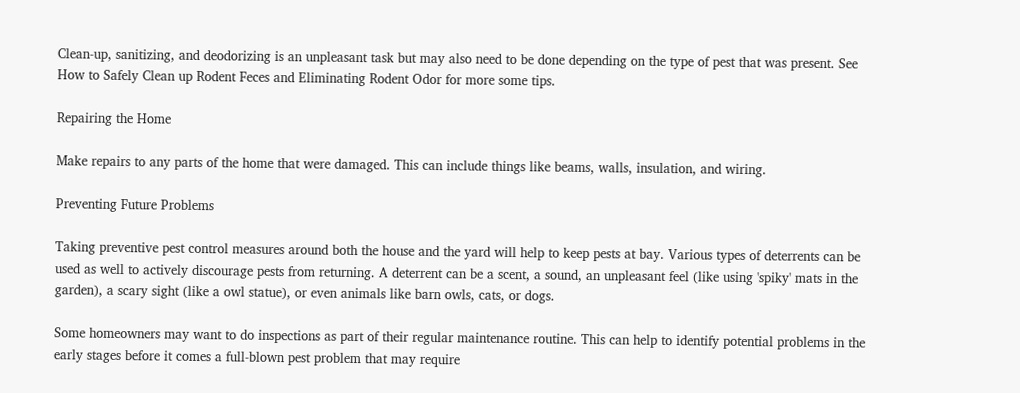Clean-up, sanitizing, and deodorizing is an unpleasant task but may also need to be done depending on the type of pest that was present. See How to Safely Clean up Rodent Feces and Eliminating Rodent Odor for more some tips.

Repairing the Home

Make repairs to any parts of the home that were damaged. This can include things like beams, walls, insulation, and wiring.

Preventing Future Problems

Taking preventive pest control measures around both the house and the yard will help to keep pests at bay. Various types of deterrents can be used as well to actively discourage pests from returning. A deterrent can be a scent, a sound, an unpleasant feel (like using 'spiky' mats in the garden), a scary sight (like a owl statue), or even animals like barn owls, cats, or dogs.

Some homeowners may want to do inspections as part of their regular maintenance routine. This can help to identify potential problems in the early stages before it comes a full-blown pest problem that may require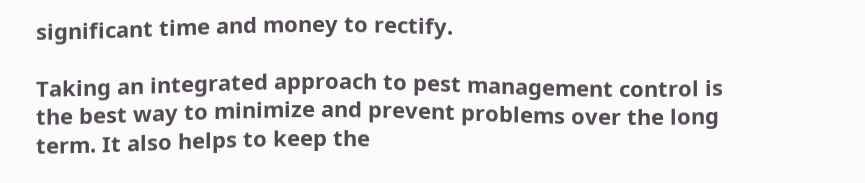significant time and money to rectify.

Taking an integrated approach to pest management control is the best way to minimize and prevent problems over the long term. It also helps to keep the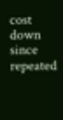cost down since repeated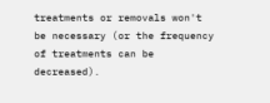treatments or removals won't be necessary (or the frequency of treatments can be decreased).